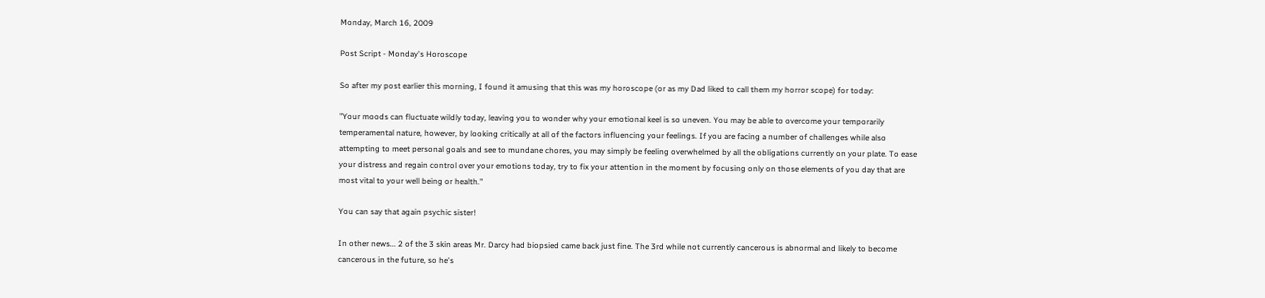Monday, March 16, 2009

Post Script - Monday's Horoscope

So after my post earlier this morning, I found it amusing that this was my horoscope (or as my Dad liked to call them my horror scope) for today:

"Your moods can fluctuate wildly today, leaving you to wonder why your emotional keel is so uneven. You may be able to overcome your temporarily temperamental nature, however, by looking critically at all of the factors influencing your feelings. If you are facing a number of challenges while also attempting to meet personal goals and see to mundane chores, you may simply be feeling overwhelmed by all the obligations currently on your plate. To ease your distress and regain control over your emotions today, try to fix your attention in the moment by focusing only on those elements of you day that are most vital to your well being or health."

You can say that again psychic sister!

In other news... 2 of the 3 skin areas Mr. Darcy had biopsied came back just fine. The 3rd while not currently cancerous is abnormal and likely to become cancerous in the future, so he's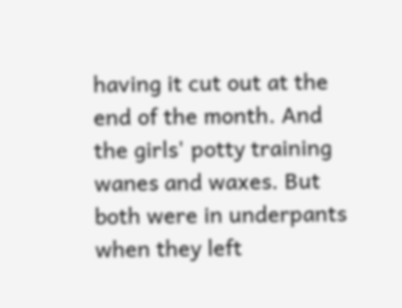having it cut out at the end of the month. And the girls' potty training wanes and waxes. But both were in underpants when they left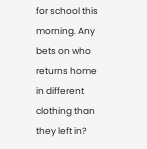for school this morning. Any bets on who returns home in different clothing than they left in?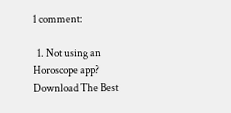1 comment:

  1. Not using an Horoscope app? Download The Best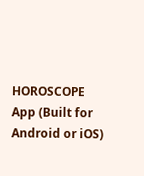HOROSCOPE App (Built for Android or iOS)